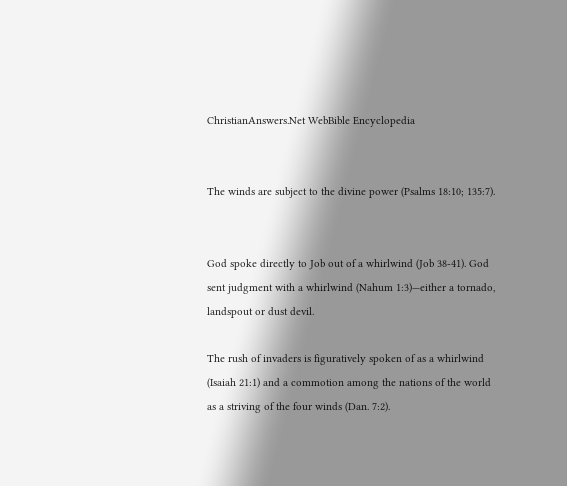ChristianAnswers.Net WebBible Encyclopedia


The winds are subject to the divine power (Psalms 18:10; 135:7).


God spoke directly to Job out of a whirlwind (Job 38-41). God sent judgment with a whirlwind (Nahum 1:3)—either a tornado, landspout or dust devil.

The rush of invaders is figuratively spoken of as a whirlwind (Isaiah 21:1) and a commotion among the nations of the world as a striving of the four winds (Dan. 7:2).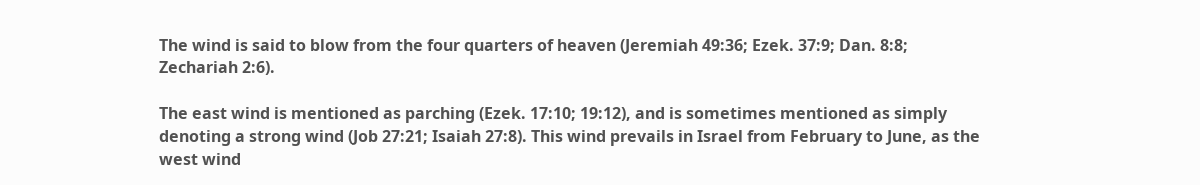The wind is said to blow from the four quarters of heaven (Jeremiah 49:36; Ezek. 37:9; Dan. 8:8; Zechariah 2:6).

The east wind is mentioned as parching (Ezek. 17:10; 19:12), and is sometimes mentioned as simply denoting a strong wind (Job 27:21; Isaiah 27:8). This wind prevails in Israel from February to June, as the west wind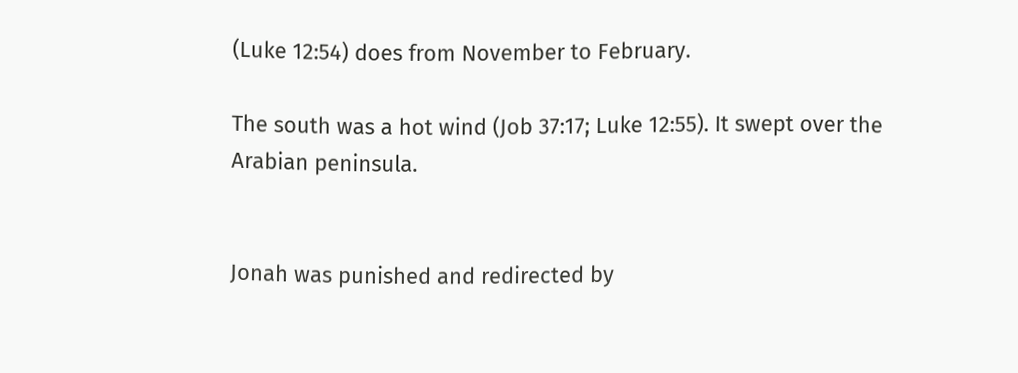(Luke 12:54) does from November to February.

The south was a hot wind (Job 37:17; Luke 12:55). It swept over the Arabian peninsula.


Jonah was punished and redirected by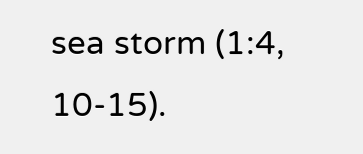sea storm (1:4, 10-15).